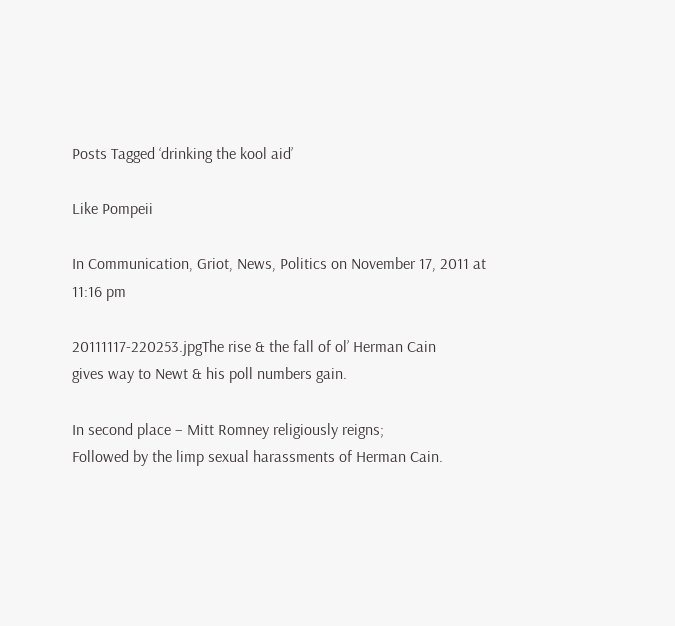Posts Tagged ‘drinking the kool aid’

Like Pompeii

In Communication, Griot, News, Politics on November 17, 2011 at 11:16 pm

20111117-220253.jpgThe rise & the fall of ol’ Herman Cain
gives way to Newt & his poll numbers gain.

In second place – Mitt Romney religiously reigns;
Followed by the limp sexual harassments of Herman Cain.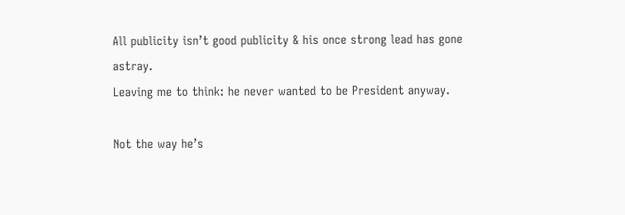All publicity isn’t good publicity & his once strong lead has gone astray.
Leaving me to think: he never wanted to be President anyway.

Not the way he’s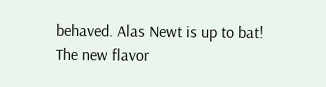behaved. Alas Newt is up to bat!
The new flavor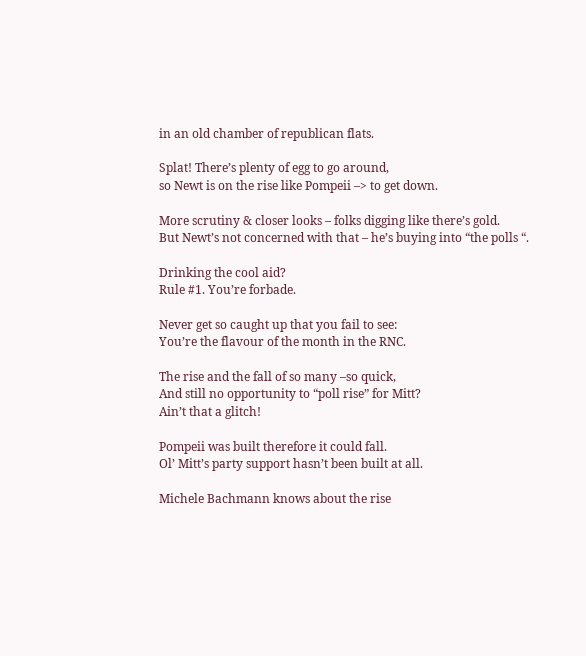in an old chamber of republican flats.

Splat! There’s plenty of egg to go around,
so Newt is on the rise like Pompeii –> to get down.

More scrutiny & closer looks – folks digging like there’s gold.
But Newt’s not concerned with that – he’s buying into “the polls “.

Drinking the cool aid?
Rule #1. You’re forbade.

Never get so caught up that you fail to see:
You’re the flavour of the month in the RNC.

The rise and the fall of so many –so quick,
And still no opportunity to “poll rise” for Mitt?
Ain’t that a glitch!

Pompeii was built therefore it could fall.
Ol’ Mitt’s party support hasn’t been built at all.

Michele Bachmann knows about the rise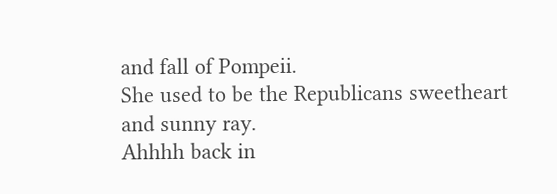and fall of Pompeii.
She used to be the Republicans sweetheart and sunny ray.
Ahhhh back in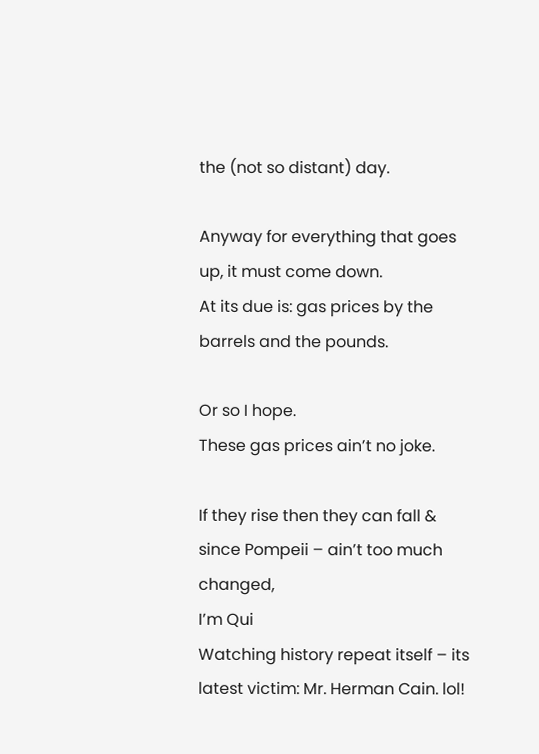the (not so distant) day.

Anyway for everything that goes up, it must come down.
At its due is: gas prices by the barrels and the pounds.

Or so I hope.
These gas prices ain’t no joke.

If they rise then they can fall & since Pompeii – ain’t too much changed,
I’m Qui
Watching history repeat itself – its latest victim: Mr. Herman Cain. lol!